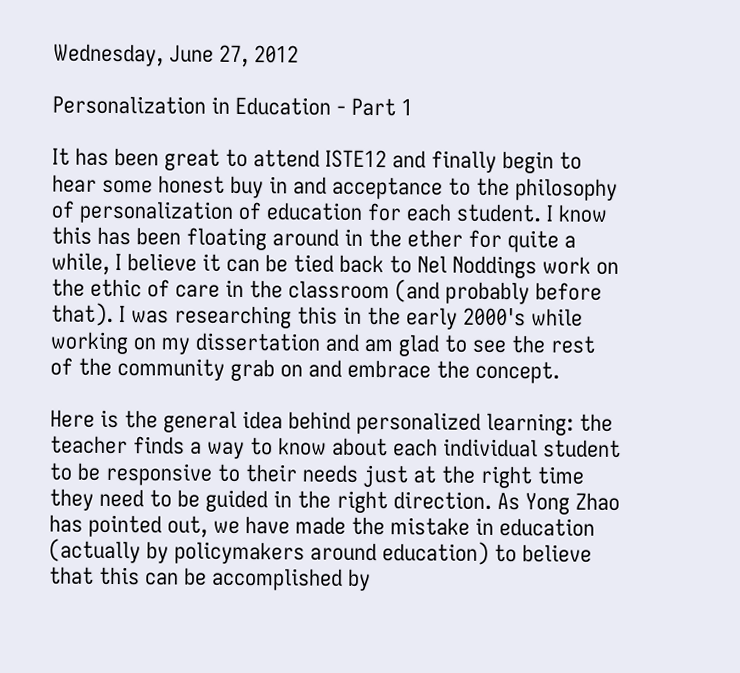Wednesday, June 27, 2012

Personalization in Education - Part 1

It has been great to attend ISTE12 and finally begin to hear some honest buy in and acceptance to the philosophy of personalization of education for each student. I know this has been floating around in the ether for quite a while, I believe it can be tied back to Nel Noddings work on the ethic of care in the classroom (and probably before that). I was researching this in the early 2000's while working on my dissertation and am glad to see the rest of the community grab on and embrace the concept.

Here is the general idea behind personalized learning: the teacher finds a way to know about each individual student to be responsive to their needs just at the right time they need to be guided in the right direction. As Yong Zhao has pointed out, we have made the mistake in education (actually by policymakers around education) to believe that this can be accomplished by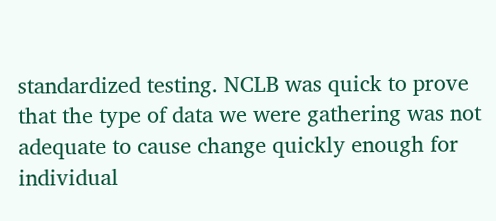standardized testing. NCLB was quick to prove that the type of data we were gathering was not adequate to cause change quickly enough for individual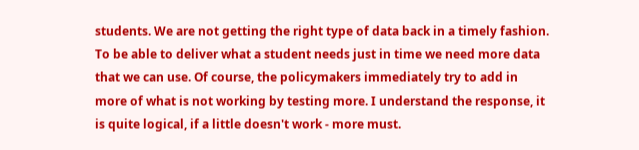students. We are not getting the right type of data back in a timely fashion. To be able to deliver what a student needs just in time we need more data that we can use. Of course, the policymakers immediately try to add in more of what is not working by testing more. I understand the response, it is quite logical, if a little doesn't work - more must.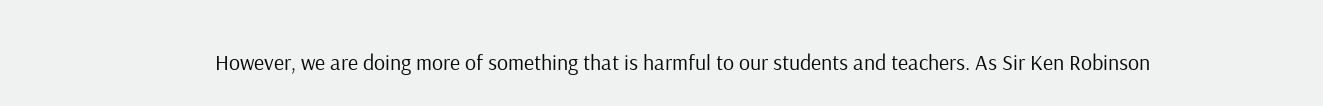However, we are doing more of something that is harmful to our students and teachers. As Sir Ken Robinson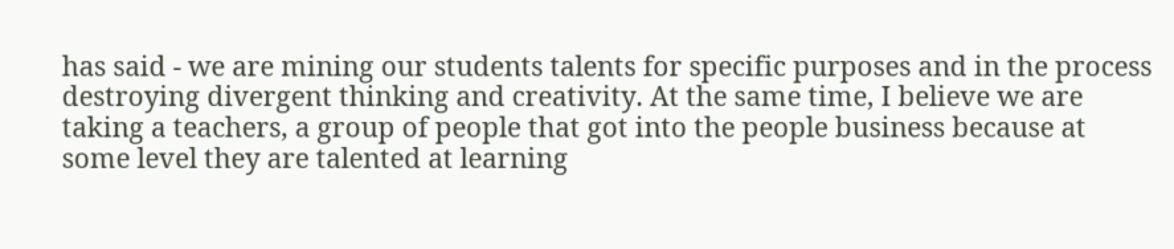has said - we are mining our students talents for specific purposes and in the process destroying divergent thinking and creativity. At the same time, I believe we are taking a teachers, a group of people that got into the people business because at some level they are talented at learning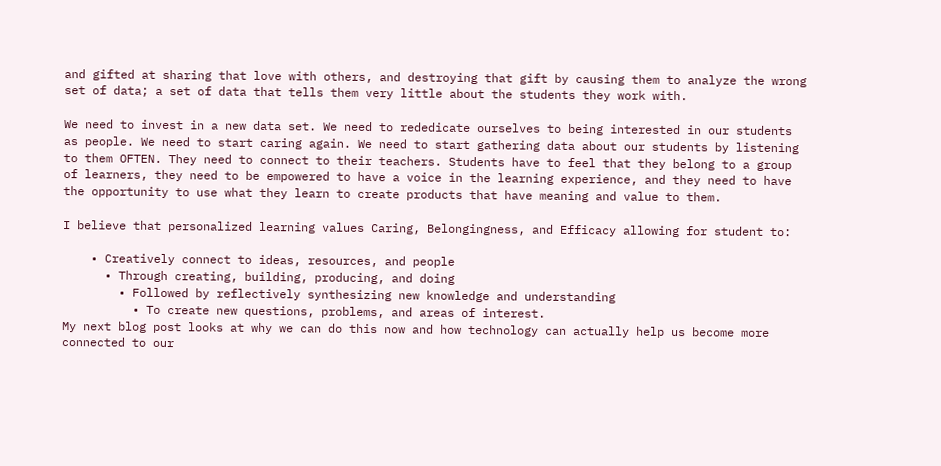and gifted at sharing that love with others, and destroying that gift by causing them to analyze the wrong set of data; a set of data that tells them very little about the students they work with.

We need to invest in a new data set. We need to rededicate ourselves to being interested in our students as people. We need to start caring again. We need to start gathering data about our students by listening to them OFTEN. They need to connect to their teachers. Students have to feel that they belong to a group of learners, they need to be empowered to have a voice in the learning experience, and they need to have the opportunity to use what they learn to create products that have meaning and value to them.

I believe that personalized learning values Caring, Belongingness, and Efficacy allowing for student to:

    • Creatively connect to ideas, resources, and people
      • Through creating, building, producing, and doing
        • Followed by reflectively synthesizing new knowledge and understanding
          • To create new questions, problems, and areas of interest.
My next blog post looks at why we can do this now and how technology can actually help us become more connected to our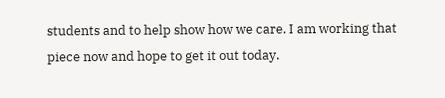students and to help show how we care. I am working that piece now and hope to get it out today.